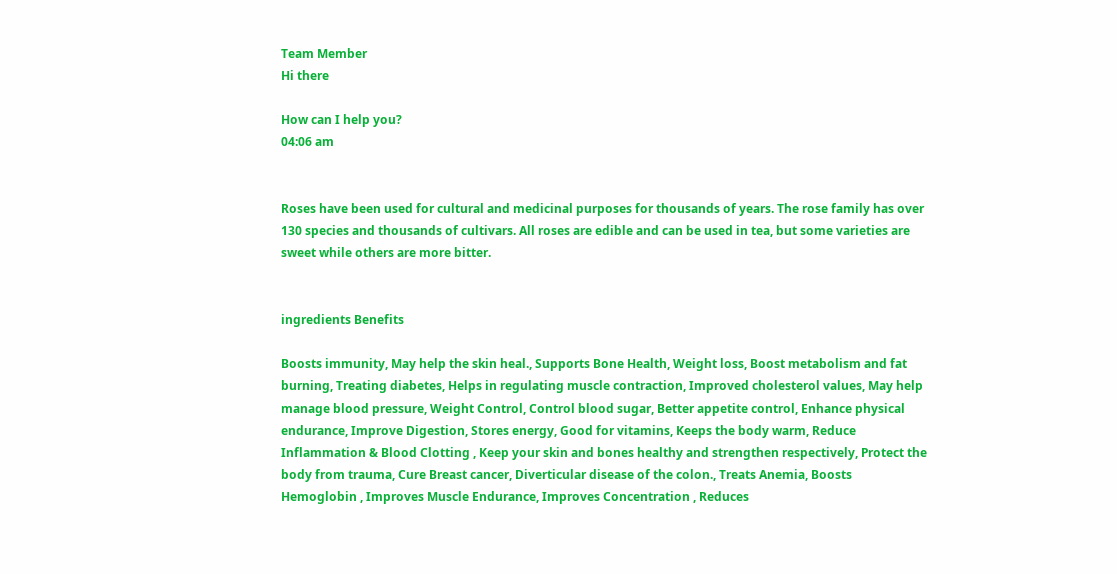Team Member
Hi there

How can I help you?
04:06 am


Roses have been used for cultural and medicinal purposes for thousands of years. The rose family has over 130 species and thousands of cultivars. All roses are edible and can be used in tea, but some varieties are sweet while others are more bitter.


ingredients Benefits

Boosts immunity, May help the skin heal., Supports Bone Health, Weight loss, Boost metabolism and fat burning, Treating diabetes, Helps in regulating muscle contraction, Improved cholesterol values, May help manage blood pressure, Weight Control, Control blood sugar, Better appetite control, Enhance physical endurance, Improve Digestion, Stores energy, Good for vitamins, Keeps the body warm, Reduce Inflammation & Blood Clotting , Keep your skin and bones healthy and strengthen respectively, Protect the body from trauma, Cure Breast cancer, Diverticular disease of the colon., Treats Anemia, Boosts Hemoglobin , Improves Muscle Endurance, Improves Concentration , Reduces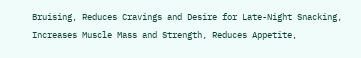Bruising, Reduces Cravings and Desire for Late-Night Snacking, Increases Muscle Mass and Strength, Reduces Appetite,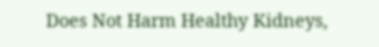Does Not Harm Healthy Kidneys,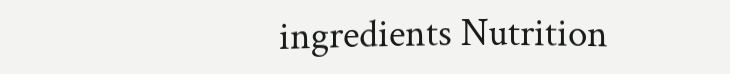ingredients Nutrition